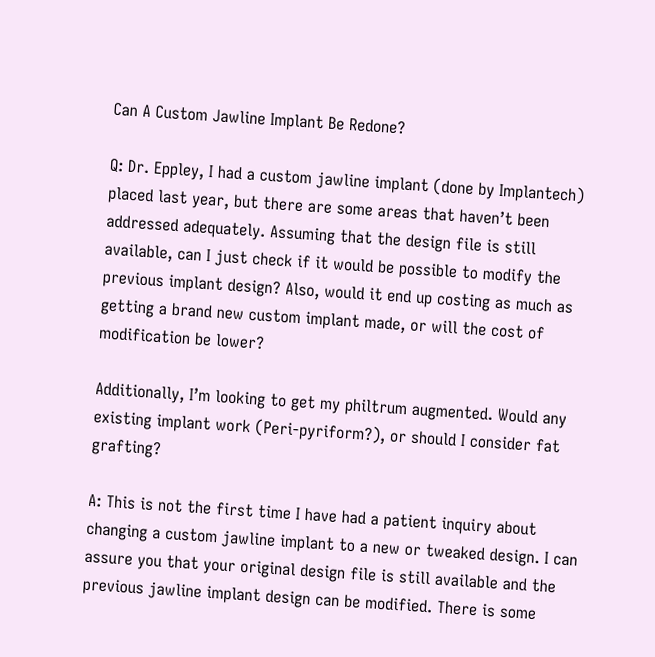Can A Custom Jawline Implant Be Redone?

Q: Dr. Eppley, I had a custom jawline implant (done by Implantech) placed last year, but there are some areas that haven’t been addressed adequately. Assuming that the design file is still available, can I just check if it would be possible to modify the previous implant design? Also, would it end up costing as much as getting a brand new custom implant made, or will the cost of modification be lower?

Additionally, I’m looking to get my philtrum augmented. Would any existing implant work (Peri-pyriform?), or should I consider fat grafting?

A: This is not the first time I have had a patient inquiry about changing a custom jawline implant to a new or tweaked design. I can assure you that your original design file is still available and the previous jawline implant design can be modified. There is some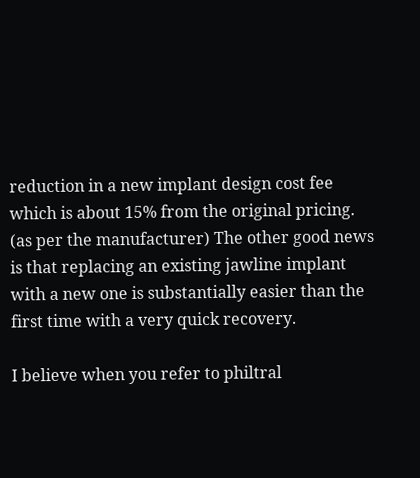reduction in a new implant design cost fee which is about 15% from the original pricing. (as per the manufacturer) The other good news is that replacing an existing jawline implant with a new one is substantially easier than the first time with a very quick recovery.

I believe when you refer to philtral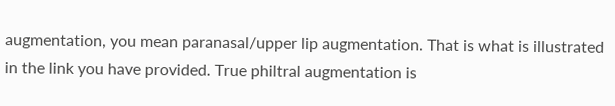augmentation, you mean paranasal/upper lip augmentation. That is what is illustrated in the link you have provided. True philtral augmentation is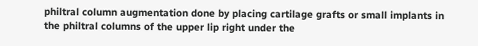philtral column augmentation done by placing cartilage grafts or small implants in the philtral columns of the upper lip right under the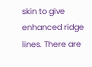skin to give enhanced ridge lines. There are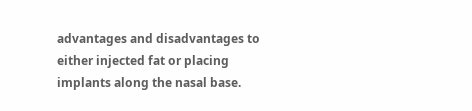advantages and disadvantages to either injected fat or placing implants along the nasal base.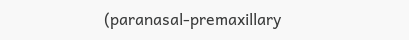(paranasal-premaxillary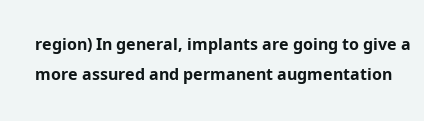region) In general, implants are going to give a more assured and permanent augmentation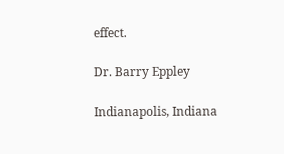effect.

Dr. Barry Eppley

Indianapolis, Indiana